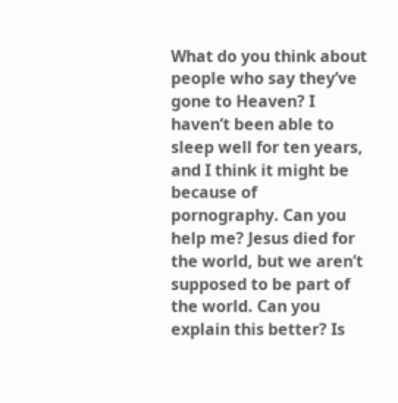What do you think about people who say they’ve gone to Heaven? I haven’t been able to sleep well for ten years, and I think it might be because of pornography. Can you help me? Jesus died for the world, but we aren’t supposed to be part of the world. Can you explain this better? Is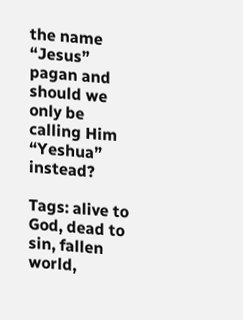the name “Jesus” pagan and should we only be calling Him “Yeshua” instead?

Tags: alive to God, dead to sin, fallen world,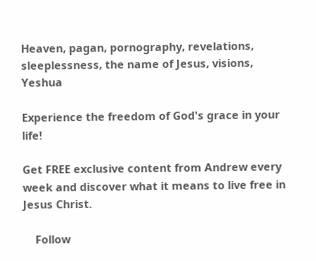Heaven, pagan, pornography, revelations, sleeplessness, the name of Jesus, visions, Yeshua

Experience the freedom of God's grace in your life!

Get FREE exclusive content from Andrew every week and discover what it means to live free in Jesus Christ.

    Follow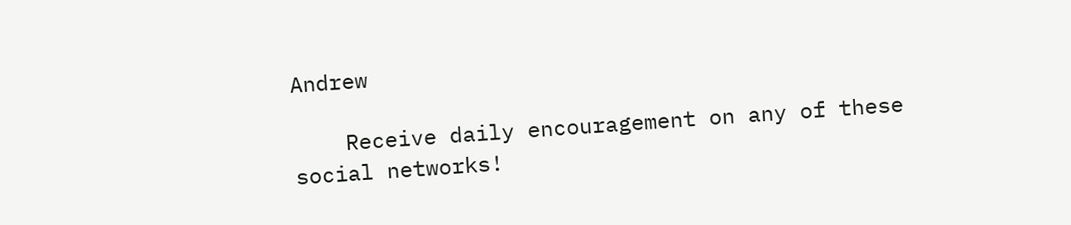Andrew

    Receive daily encouragement on any of these social networks!